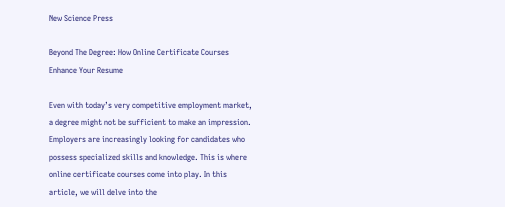New Science Press

Beyond The Degree: How Online Certificate Courses Enhance Your Resume

Even with today’s very competitive employment market, a degree might not be sufficient to make an impression. Employers are increasingly looking for candidates who possess specialized skills and knowledge. This is where online certificate courses come into play. In this article, we will delve into the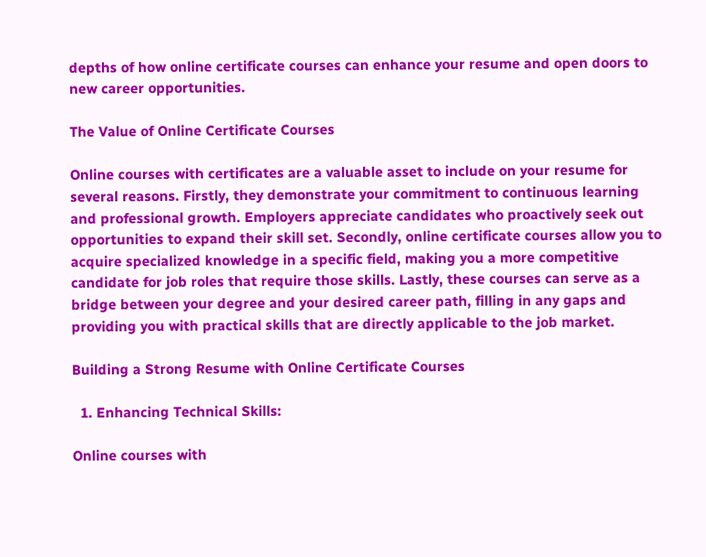depths of how online certificate courses can enhance your resume and open doors to new career opportunities.

The Value of Online Certificate Courses

Online courses with certificates are a valuable asset to include on your resume for several reasons. Firstly, they demonstrate your commitment to continuous learning and professional growth. Employers appreciate candidates who proactively seek out opportunities to expand their skill set. Secondly, online certificate courses allow you to acquire specialized knowledge in a specific field, making you a more competitive candidate for job roles that require those skills. Lastly, these courses can serve as a bridge between your degree and your desired career path, filling in any gaps and providing you with practical skills that are directly applicable to the job market.

Building a Strong Resume with Online Certificate Courses

  1. Enhancing Technical Skills:

Online courses with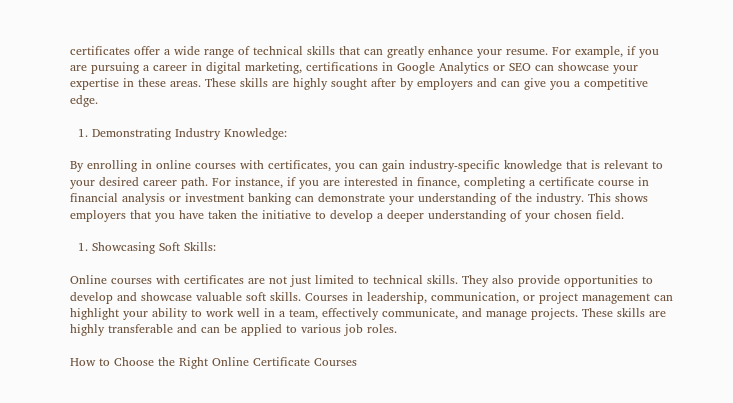certificates offer a wide range of technical skills that can greatly enhance your resume. For example, if you are pursuing a career in digital marketing, certifications in Google Analytics or SEO can showcase your expertise in these areas. These skills are highly sought after by employers and can give you a competitive edge.

  1. Demonstrating Industry Knowledge:

By enrolling in online courses with certificates, you can gain industry-specific knowledge that is relevant to your desired career path. For instance, if you are interested in finance, completing a certificate course in financial analysis or investment banking can demonstrate your understanding of the industry. This shows employers that you have taken the initiative to develop a deeper understanding of your chosen field.

  1. Showcasing Soft Skills:

Online courses with certificates are not just limited to technical skills. They also provide opportunities to develop and showcase valuable soft skills. Courses in leadership, communication, or project management can highlight your ability to work well in a team, effectively communicate, and manage projects. These skills are highly transferable and can be applied to various job roles.

How to Choose the Right Online Certificate Courses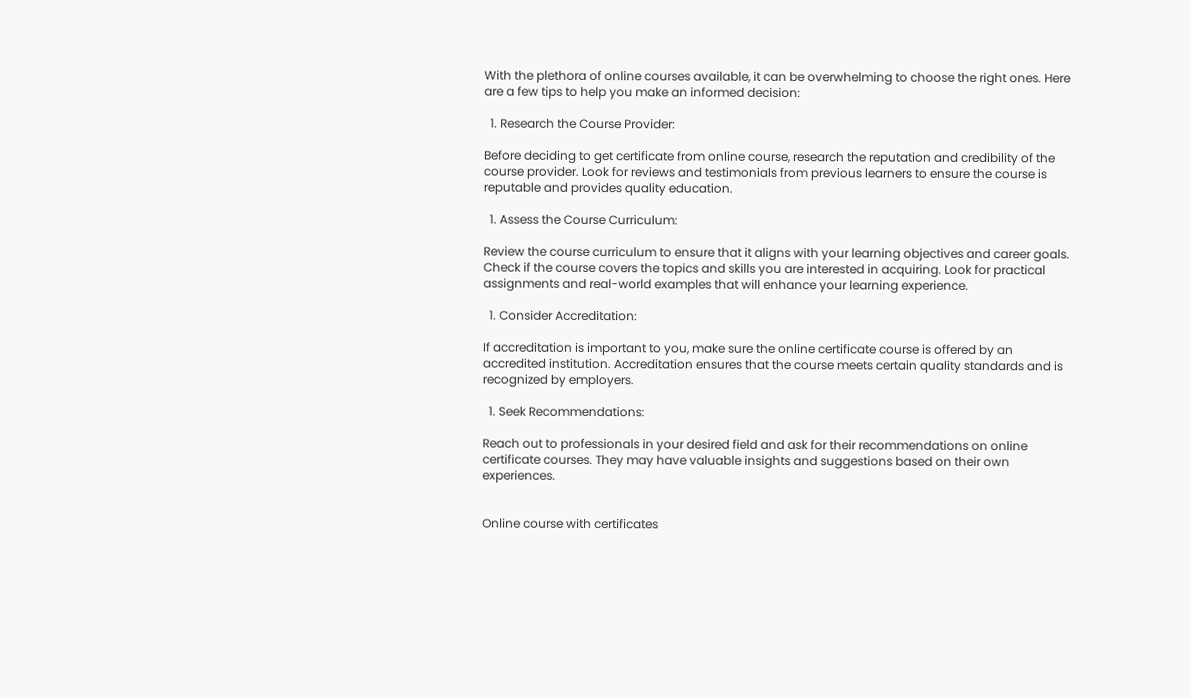With the plethora of online courses available, it can be overwhelming to choose the right ones. Here are a few tips to help you make an informed decision:

  1. Research the Course Provider:

Before deciding to get certificate from online course, research the reputation and credibility of the course provider. Look for reviews and testimonials from previous learners to ensure the course is reputable and provides quality education.

  1. Assess the Course Curriculum:

Review the course curriculum to ensure that it aligns with your learning objectives and career goals. Check if the course covers the topics and skills you are interested in acquiring. Look for practical assignments and real-world examples that will enhance your learning experience.

  1. Consider Accreditation:

If accreditation is important to you, make sure the online certificate course is offered by an accredited institution. Accreditation ensures that the course meets certain quality standards and is recognized by employers.

  1. Seek Recommendations:

Reach out to professionals in your desired field and ask for their recommendations on online certificate courses. They may have valuable insights and suggestions based on their own experiences.


Online course with certificates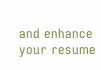and enhance your resume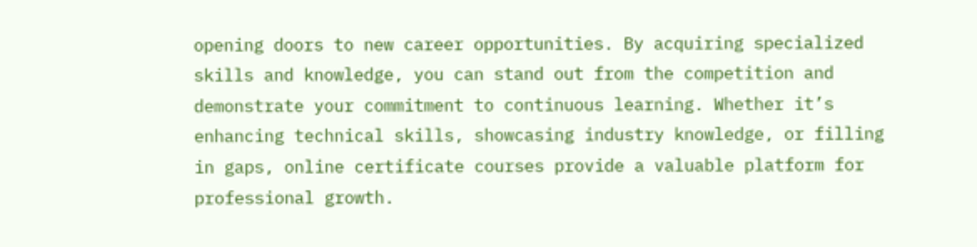opening doors to new career opportunities. By acquiring specialized skills and knowledge, you can stand out from the competition and demonstrate your commitment to continuous learning. Whether it’s enhancing technical skills, showcasing industry knowledge, or filling in gaps, online certificate courses provide a valuable platform for professional growth.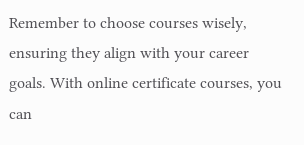Remember to choose courses wisely, ensuring they align with your career goals. With online certificate courses, you can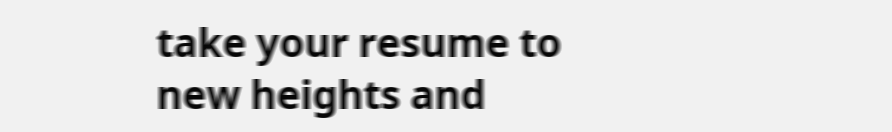take your resume to new heights and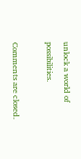unlock a world of possibilities.

Comments are closed.